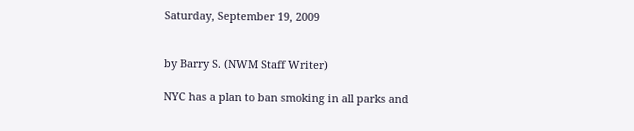Saturday, September 19, 2009


by Barry S. (NWM Staff Writer)

NYC has a plan to ban smoking in all parks and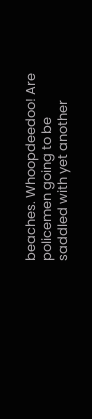beaches. Whoopdeedoo! Are policemen going to be saddled with yet another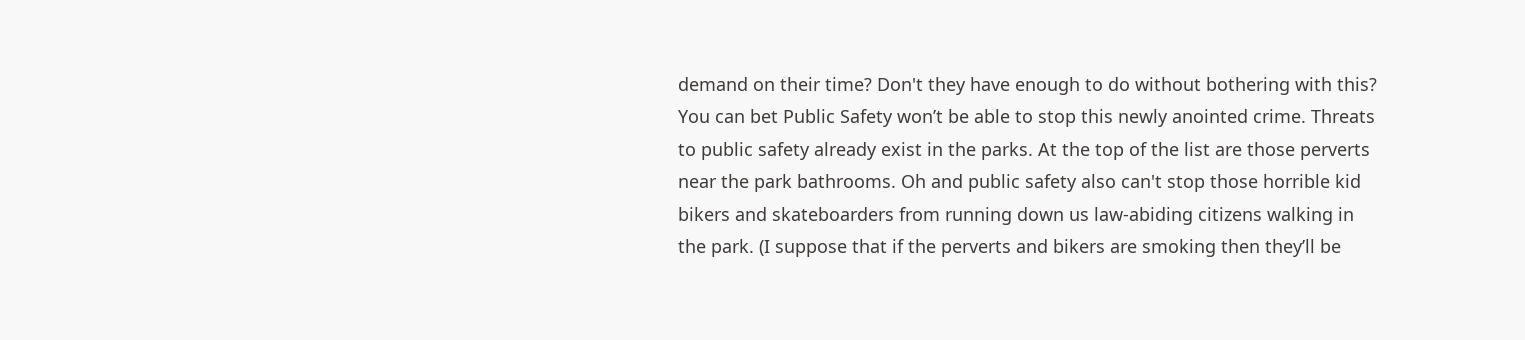demand on their time? Don't they have enough to do without bothering with this? You can bet Public Safety won’t be able to stop this newly anointed crime. Threats to public safety already exist in the parks. At the top of the list are those perverts near the park bathrooms. Oh and public safety also can't stop those horrible kid bikers and skateboarders from running down us law-abiding citizens walking in the park. (I suppose that if the perverts and bikers are smoking then they’ll be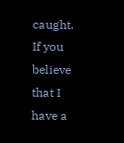caught. If you believe that I have a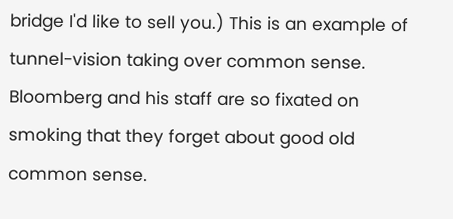bridge I'd like to sell you.) This is an example of tunnel-vision taking over common sense. Bloomberg and his staff are so fixated on smoking that they forget about good old common sense.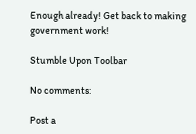Enough already! Get back to making government work!

Stumble Upon Toolbar

No comments:

Post a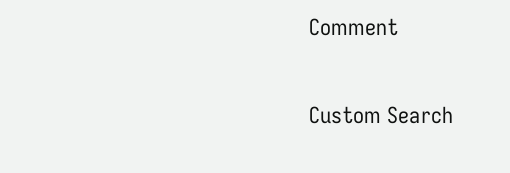Comment

Custom Search